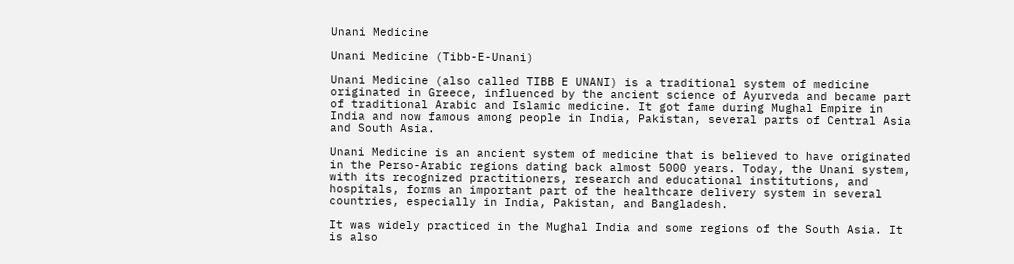Unani Medicine

Unani Medicine (Tibb-E-Unani)

Unani Medicine (also called TIBB E UNANI) is a traditional system of medicine originated in Greece, influenced by the ancient science of Ayurveda and became part of traditional Arabic and Islamic medicine. It got fame during Mughal Empire in India and now famous among people in India, Pakistan, several parts of Central Asia and South Asia.

Unani Medicine is an ancient system of medicine that is believed to have originated in the Perso-Arabic regions dating back almost 5000 years. Today, the Unani system, with its recognized practitioners, research and educational institutions, and hospitals, forms an important part of the healthcare delivery system in several countries, especially in India, Pakistan, and Bangladesh.

It was widely practiced in the Mughal India and some regions of the South Asia. It is also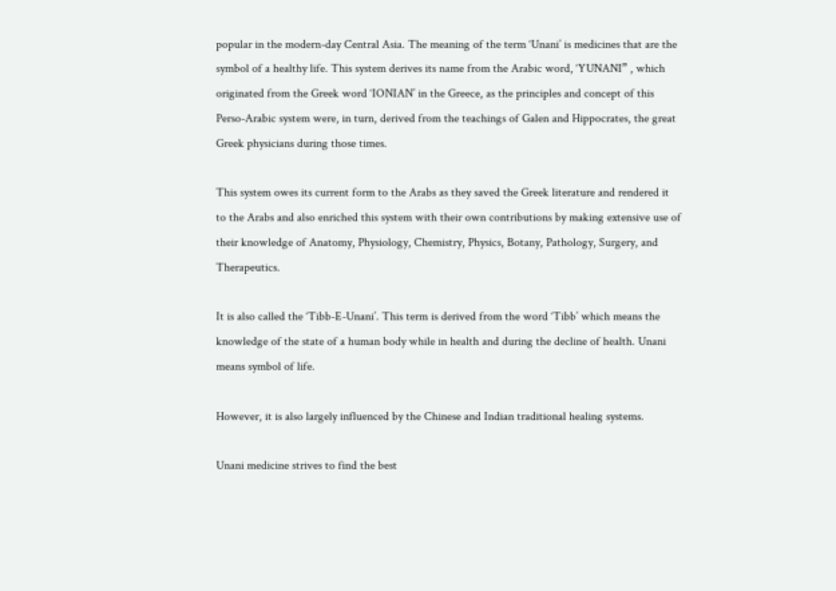popular in the modern-day Central Asia. The meaning of the term ‘Unani’ is medicines that are the symbol of a healthy life. This system derives its name from the Arabic word, ‘YUNANI” , which originated from the Greek word ‘IONIAN’ in the Greece, as the principles and concept of this Perso-Arabic system were, in turn, derived from the teachings of Galen and Hippocrates, the great Greek physicians during those times.

This system owes its current form to the Arabs as they saved the Greek literature and rendered it to the Arabs and also enriched this system with their own contributions by making extensive use of their knowledge of Anatomy, Physiology, Chemistry, Physics, Botany, Pathology, Surgery, and Therapeutics.

It is also called the ‘Tibb-E-Unani’. This term is derived from the word ‘Tibb’ which means the knowledge of the state of a human body while in health and during the decline of health. Unani means symbol of life.

However, it is also largely influenced by the Chinese and Indian traditional healing systems.

Unani medicine strives to find the best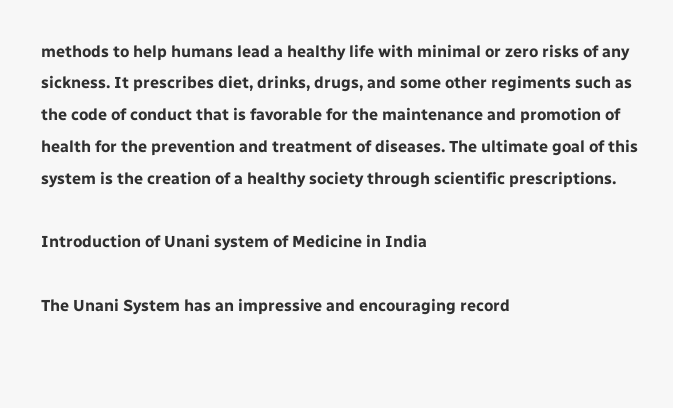methods to help humans lead a healthy life with minimal or zero risks of any sickness. It prescribes diet, drinks, drugs, and some other regiments such as the code of conduct that is favorable for the maintenance and promotion of health for the prevention and treatment of diseases. The ultimate goal of this system is the creation of a healthy society through scientific prescriptions.

Introduction of Unani system of Medicine in India

The Unani System has an impressive and encouraging record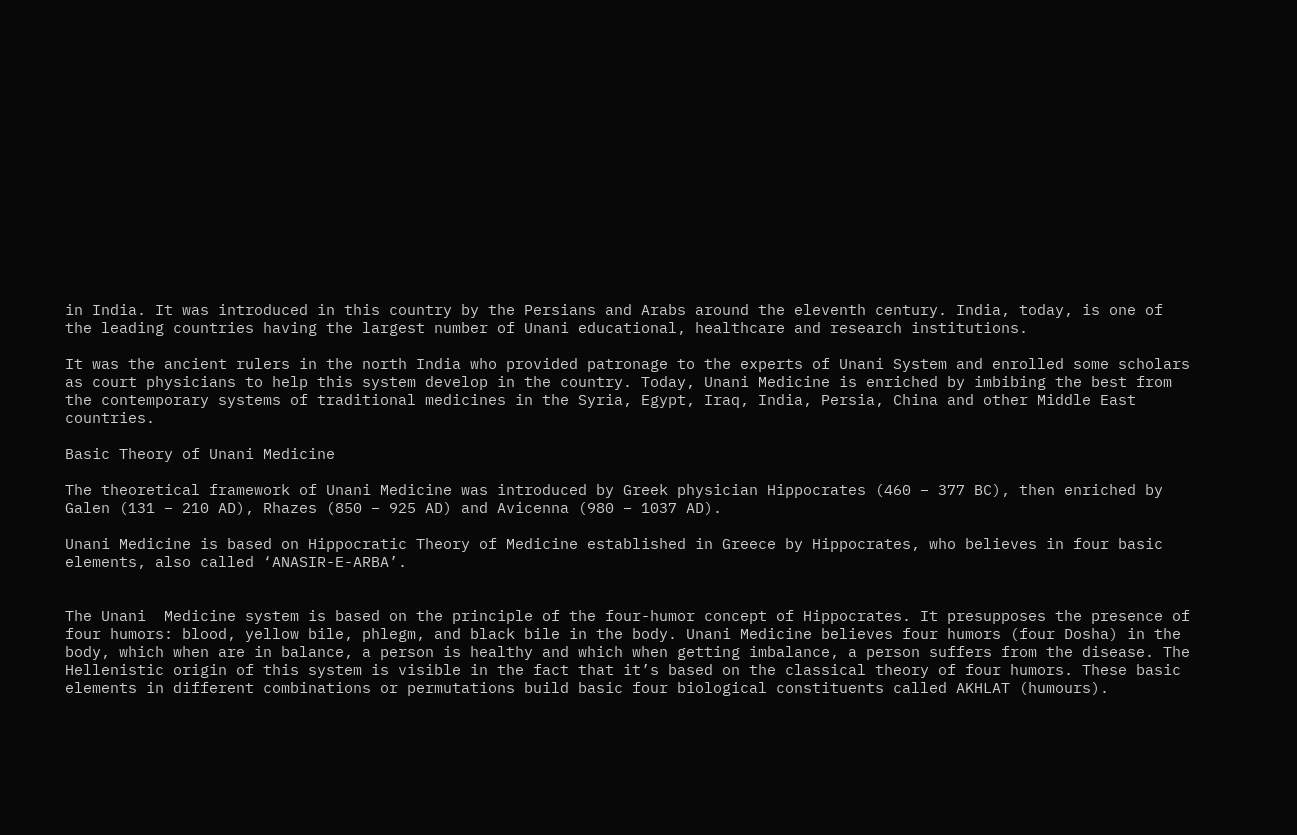in India. It was introduced in this country by the Persians and Arabs around the eleventh century. India, today, is one of the leading countries having the largest number of Unani educational, healthcare and research institutions.

It was the ancient rulers in the north India who provided patronage to the experts of Unani System and enrolled some scholars as court physicians to help this system develop in the country. Today, Unani Medicine is enriched by imbibing the best from the contemporary systems of traditional medicines in the Syria, Egypt, Iraq, India, Persia, China and other Middle East countries.

Basic Theory of Unani Medicine

The theoretical framework of Unani Medicine was introduced by Greek physician Hippocrates (460 – 377 BC), then enriched by Galen (131 – 210 AD), Rhazes (850 – 925 AD) and Avicenna (980 – 1037 AD).

Unani Medicine is based on Hippocratic Theory of Medicine established in Greece by Hippocrates, who believes in four basic elements, also called ‘ANASIR-E-ARBA’.


The Unani  Medicine system is based on the principle of the four-humor concept of Hippocrates. It presupposes the presence of four humors: blood, yellow bile, phlegm, and black bile in the body. Unani Medicine believes four humors (four Dosha) in the body, which when are in balance, a person is healthy and which when getting imbalance, a person suffers from the disease. The Hellenistic origin of this system is visible in the fact that it’s based on the classical theory of four humors. These basic elements in different combinations or permutations build basic four biological constituents called AKHLAT (humours).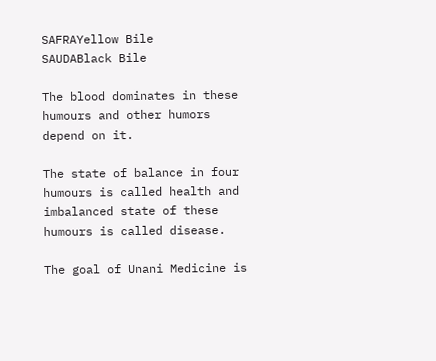SAFRAYellow Bile
SAUDABlack Bile

The blood dominates in these humours and other humors depend on it.

The state of balance in four humours is called health and imbalanced state of these humours is called disease.

The goal of Unani Medicine is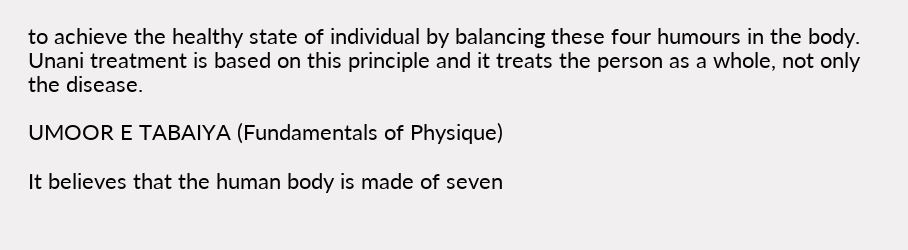to achieve the healthy state of individual by balancing these four humours in the body. Unani treatment is based on this principle and it treats the person as a whole, not only the disease.

UMOOR E TABAIYA (Fundamentals of Physique)

It believes that the human body is made of seven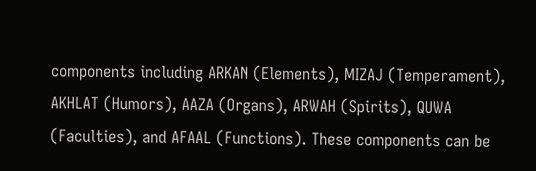components including ARKAN (Elements), MIZAJ (Temperament), AKHLAT (Humors), AAZA (Organs), ARWAH (Spirits), QUWA (Faculties), and AFAAL (Functions). These components can be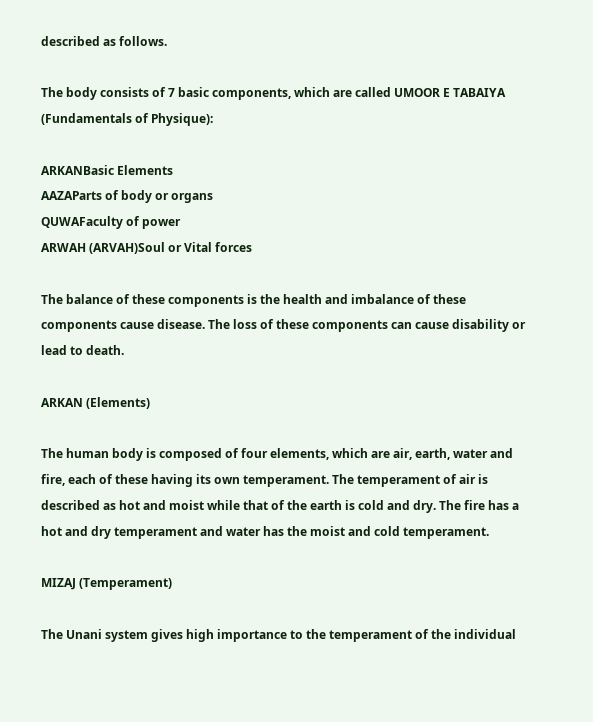described as follows.

The body consists of 7 basic components, which are called UMOOR E TABAIYA (Fundamentals of Physique):

ARKANBasic Elements
AAZAParts of body or organs
QUWAFaculty of power
ARWAH (ARVAH)Soul or Vital forces

The balance of these components is the health and imbalance of these components cause disease. The loss of these components can cause disability or lead to death.

ARKAN (Elements)

The human body is composed of four elements, which are air, earth, water and fire, each of these having its own temperament. The temperament of air is described as hot and moist while that of the earth is cold and dry. The fire has a hot and dry temperament and water has the moist and cold temperament.

MIZAJ (Temperament)

The Unani system gives high importance to the temperament of the individual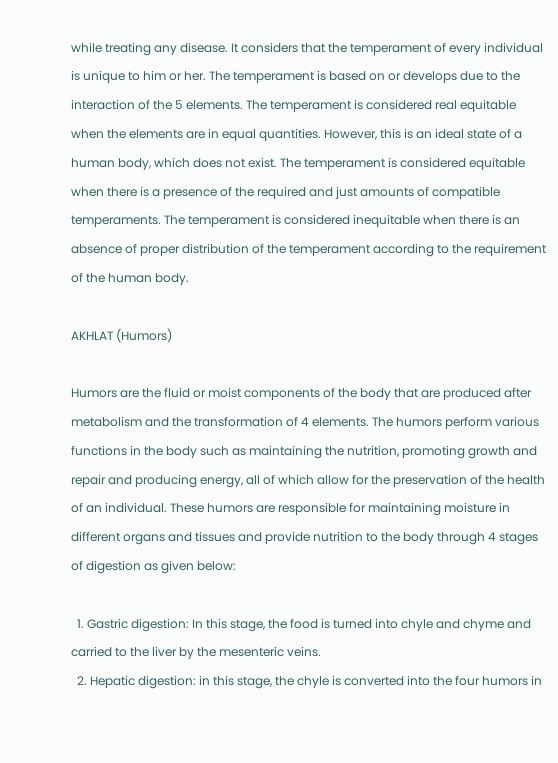while treating any disease. It considers that the temperament of every individual is unique to him or her. The temperament is based on or develops due to the interaction of the 5 elements. The temperament is considered real equitable when the elements are in equal quantities. However, this is an ideal state of a human body, which does not exist. The temperament is considered equitable when there is a presence of the required and just amounts of compatible temperaments. The temperament is considered inequitable when there is an absence of proper distribution of the temperament according to the requirement of the human body.

AKHLAT (Humors)

Humors are the fluid or moist components of the body that are produced after metabolism and the transformation of 4 elements. The humors perform various functions in the body such as maintaining the nutrition, promoting growth and repair and producing energy, all of which allow for the preservation of the health of an individual. These humors are responsible for maintaining moisture in different organs and tissues and provide nutrition to the body through 4 stages of digestion as given below:

  1. Gastric digestion: In this stage, the food is turned into chyle and chyme and carried to the liver by the mesenteric veins.
  2. Hepatic digestion: in this stage, the chyle is converted into the four humors in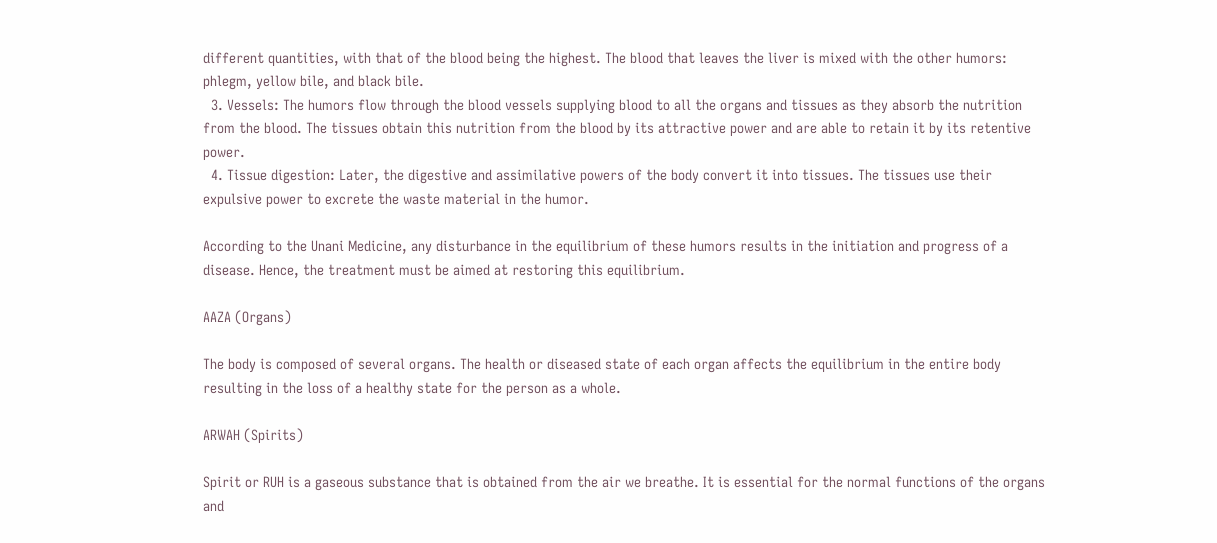different quantities, with that of the blood being the highest. The blood that leaves the liver is mixed with the other humors: phlegm, yellow bile, and black bile.
  3. Vessels: The humors flow through the blood vessels supplying blood to all the organs and tissues as they absorb the nutrition from the blood. The tissues obtain this nutrition from the blood by its attractive power and are able to retain it by its retentive power.
  4. Tissue digestion: Later, the digestive and assimilative powers of the body convert it into tissues. The tissues use their expulsive power to excrete the waste material in the humor.

According to the Unani Medicine, any disturbance in the equilibrium of these humors results in the initiation and progress of a disease. Hence, the treatment must be aimed at restoring this equilibrium.

AAZA (Organs)

The body is composed of several organs. The health or diseased state of each organ affects the equilibrium in the entire body resulting in the loss of a healthy state for the person as a whole.

ARWAH (Spirits)

Spirit or RUH is a gaseous substance that is obtained from the air we breathe. It is essential for the normal functions of the organs and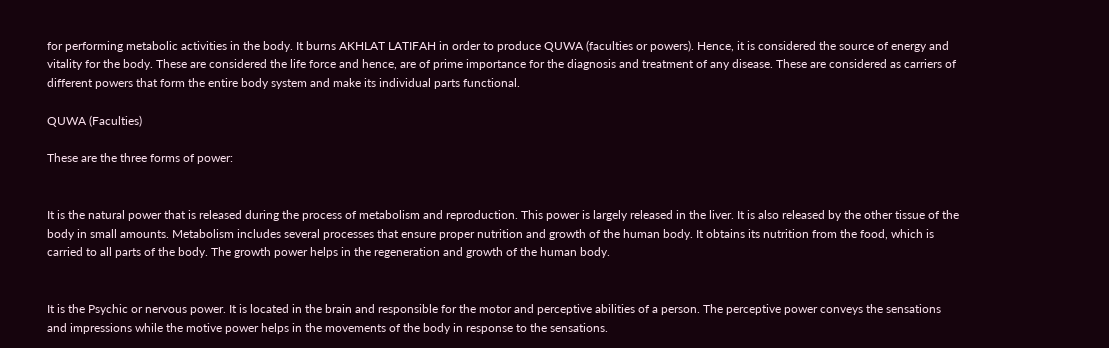for performing metabolic activities in the body. It burns AKHLAT LATIFAH in order to produce QUWA (faculties or powers). Hence, it is considered the source of energy and vitality for the body. These are considered the life force and hence, are of prime importance for the diagnosis and treatment of any disease. These are considered as carriers of different powers that form the entire body system and make its individual parts functional.

QUWA (Faculties)

These are the three forms of power:


It is the natural power that is released during the process of metabolism and reproduction. This power is largely released in the liver. It is also released by the other tissue of the body in small amounts. Metabolism includes several processes that ensure proper nutrition and growth of the human body. It obtains its nutrition from the food, which is carried to all parts of the body. The growth power helps in the regeneration and growth of the human body.


It is the Psychic or nervous power. It is located in the brain and responsible for the motor and perceptive abilities of a person. The perceptive power conveys the sensations and impressions while the motive power helps in the movements of the body in response to the sensations.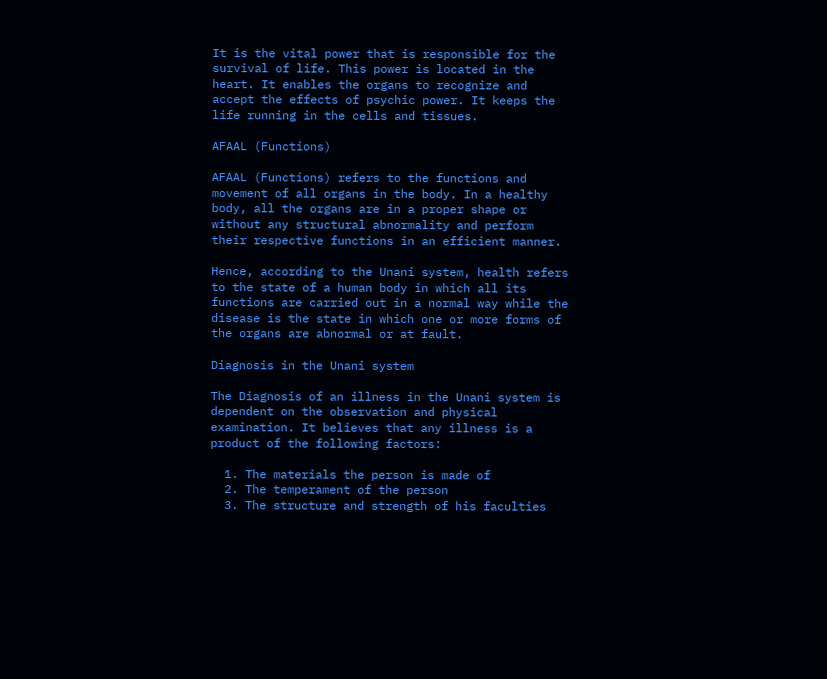It is the vital power that is responsible for the survival of life. This power is located in the heart. It enables the organs to recognize and accept the effects of psychic power. It keeps the life running in the cells and tissues.

AFAAL (Functions)

AFAAL (Functions) refers to the functions and movement of all organs in the body. In a healthy body, all the organs are in a proper shape or without any structural abnormality and perform their respective functions in an efficient manner.

Hence, according to the Unani system, health refers to the state of a human body in which all its functions are carried out in a normal way while the disease is the state in which one or more forms of the organs are abnormal or at fault.

Diagnosis in the Unani system

The Diagnosis of an illness in the Unani system is dependent on the observation and physical examination. It believes that any illness is a product of the following factors:

  1. The materials the person is made of
  2. The temperament of the person
  3. The structure and strength of his faculties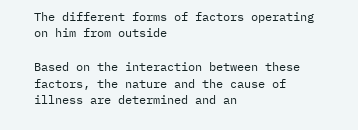The different forms of factors operating on him from outside

Based on the interaction between these factors, the nature and the cause of illness are determined and an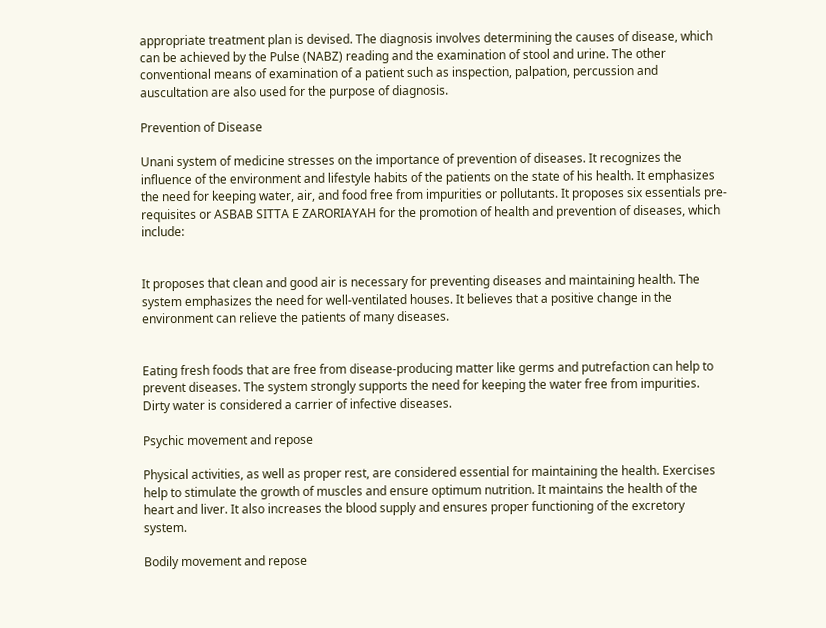appropriate treatment plan is devised. The diagnosis involves determining the causes of disease, which can be achieved by the Pulse (NABZ) reading and the examination of stool and urine. The other conventional means of examination of a patient such as inspection, palpation, percussion and auscultation are also used for the purpose of diagnosis.

Prevention of Disease

Unani system of medicine stresses on the importance of prevention of diseases. It recognizes the influence of the environment and lifestyle habits of the patients on the state of his health. It emphasizes the need for keeping water, air, and food free from impurities or pollutants. It proposes six essentials pre-requisites or ASBAB SITTA E ZARORIAYAH for the promotion of health and prevention of diseases, which include:


It proposes that clean and good air is necessary for preventing diseases and maintaining health. The system emphasizes the need for well-ventilated houses. It believes that a positive change in the environment can relieve the patients of many diseases.


Eating fresh foods that are free from disease-producing matter like germs and putrefaction can help to prevent diseases. The system strongly supports the need for keeping the water free from impurities. Dirty water is considered a carrier of infective diseases.

Psychic movement and repose

Physical activities, as well as proper rest, are considered essential for maintaining the health. Exercises help to stimulate the growth of muscles and ensure optimum nutrition. It maintains the health of the heart and liver. It also increases the blood supply and ensures proper functioning of the excretory system.

Bodily movement and repose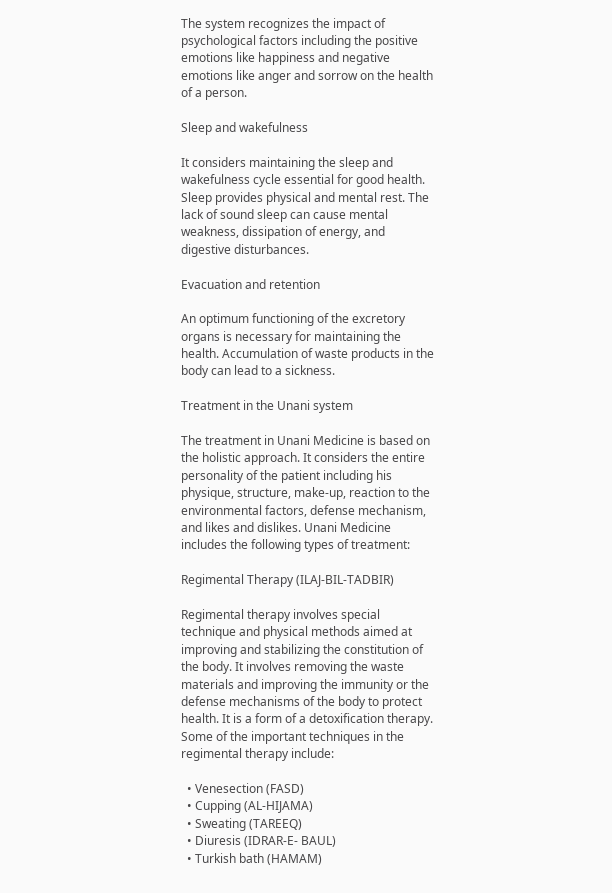The system recognizes the impact of psychological factors including the positive emotions like happiness and negative emotions like anger and sorrow on the health of a person.

Sleep and wakefulness

It considers maintaining the sleep and wakefulness cycle essential for good health. Sleep provides physical and mental rest. The lack of sound sleep can cause mental weakness, dissipation of energy, and digestive disturbances.

Evacuation and retention

An optimum functioning of the excretory organs is necessary for maintaining the health. Accumulation of waste products in the body can lead to a sickness.

Treatment in the Unani system

The treatment in Unani Medicine is based on the holistic approach. It considers the entire personality of the patient including his physique, structure, make-up, reaction to the environmental factors, defense mechanism, and likes and dislikes. Unani Medicine includes the following types of treatment:

Regimental Therapy (ILAJ-BIL-TADBIR)

Regimental therapy involves special technique and physical methods aimed at improving and stabilizing the constitution of the body. It involves removing the waste materials and improving the immunity or the defense mechanisms of the body to protect health. It is a form of a detoxification therapy. Some of the important techniques in the regimental therapy include:

  • Venesection (FASD)
  • Cupping (AL-HIJAMA)
  • Sweating (TAREEQ)
  • Diuresis (IDRAR-E- BAUL)
  • Turkish bath (HAMAM)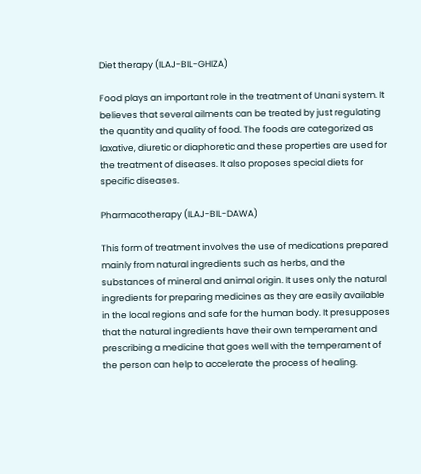Diet therapy (ILAJ-BIL-GHIZA)

Food plays an important role in the treatment of Unani system. It believes that several ailments can be treated by just regulating the quantity and quality of food. The foods are categorized as laxative, diuretic or diaphoretic and these properties are used for the treatment of diseases. It also proposes special diets for specific diseases.

Pharmacotherapy (ILAJ-BIL-DAWA)

This form of treatment involves the use of medications prepared mainly from natural ingredients such as herbs, and the substances of mineral and animal origin. It uses only the natural ingredients for preparing medicines as they are easily available in the local regions and safe for the human body. It presupposes that the natural ingredients have their own temperament and prescribing a medicine that goes well with the temperament of the person can help to accelerate the process of healing.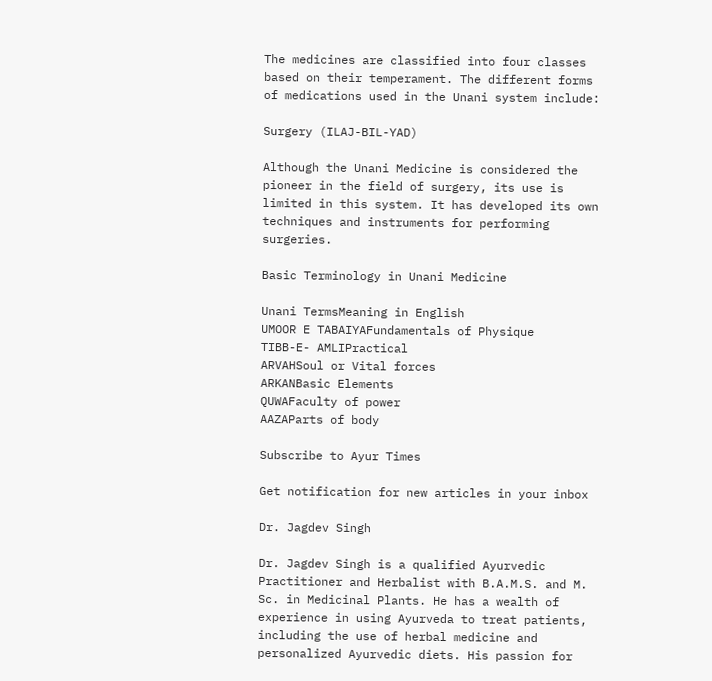The medicines are classified into four classes based on their temperament. The different forms of medications used in the Unani system include:

Surgery (ILAJ-BIL-YAD)

Although the Unani Medicine is considered the pioneer in the field of surgery, its use is limited in this system. It has developed its own techniques and instruments for performing surgeries.

Basic Terminology in Unani Medicine

Unani TermsMeaning in English
UMOOR E TABAIYAFundamentals of Physique
TIBB-E- AMLIPractical
ARVAHSoul or Vital forces
ARKANBasic Elements
QUWAFaculty of power
AAZAParts of body

Subscribe to Ayur Times

Get notification for new articles in your inbox

Dr. Jagdev Singh

Dr. Jagdev Singh is a qualified Ayurvedic Practitioner and Herbalist with B.A.M.S. and M. Sc. in Medicinal Plants. He has a wealth of experience in using Ayurveda to treat patients, including the use of herbal medicine and personalized Ayurvedic diets. His passion for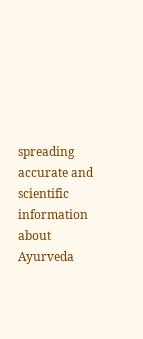spreading accurate and scientific information about Ayurveda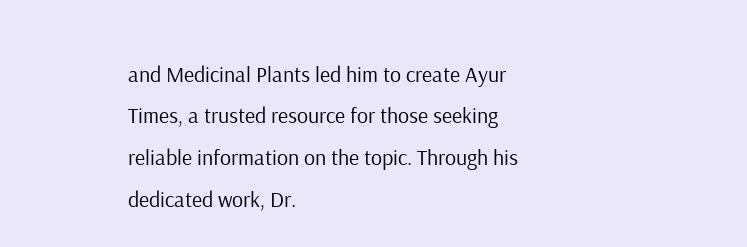and Medicinal Plants led him to create Ayur Times, a trusted resource for those seeking reliable information on the topic. Through his dedicated work, Dr.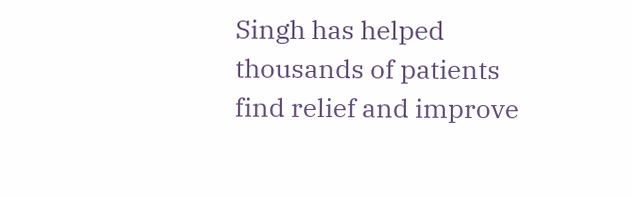Singh has helped thousands of patients find relief and improve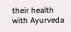their health with Ayurveda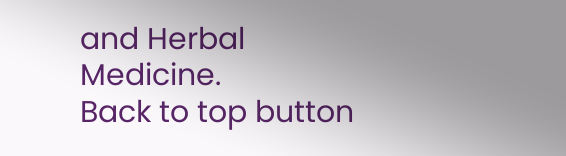and Herbal Medicine.
Back to top button